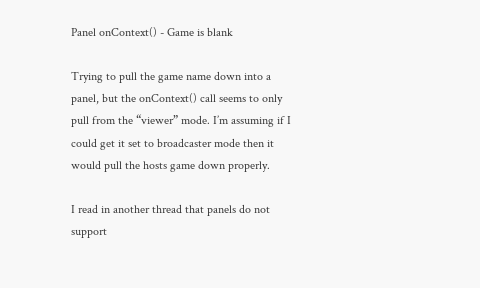Panel onContext() - Game is blank

Trying to pull the game name down into a panel, but the onContext() call seems to only pull from the “viewer” mode. I’m assuming if I could get it set to broadcaster mode then it would pull the hosts game down properly.

I read in another thread that panels do not support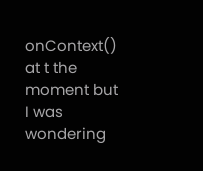onContext() at t the moment but I was wondering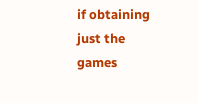if obtaining just the games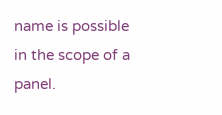name is possible in the scope of a panel.